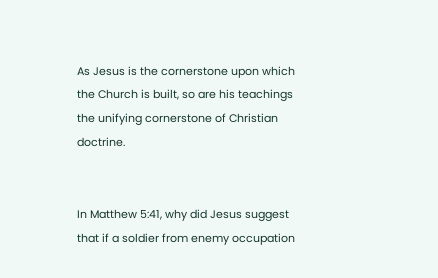As Jesus is the cornerstone upon which the Church is built, so are his teachings the unifying cornerstone of Christian doctrine.


In Matthew 5:41, why did Jesus suggest that if a soldier from enemy occupation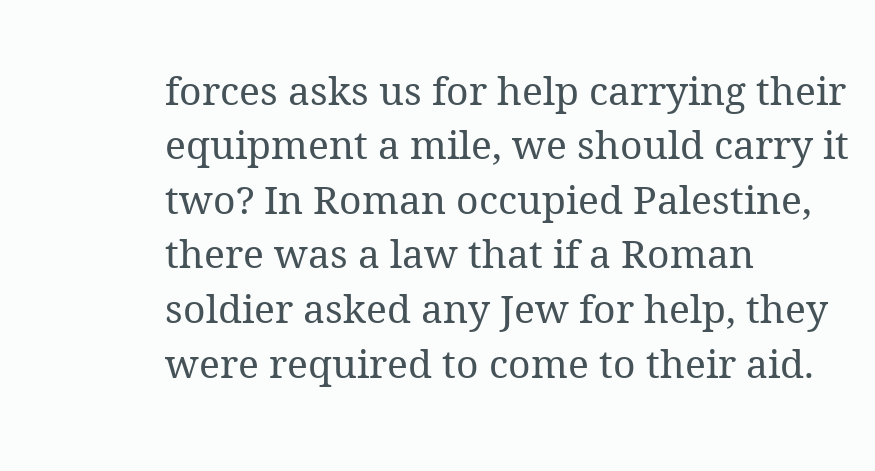forces asks us for help carrying their equipment a mile, we should carry it two? In Roman occupied Palestine, there was a law that if a Roman soldier asked any Jew for help, they were required to come to their aid.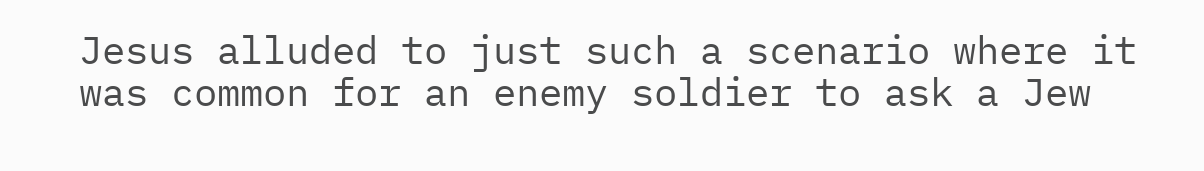Jesus alluded to just such a scenario where it was common for an enemy soldier to ask a Jew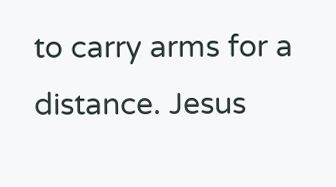to carry arms for a distance. Jesus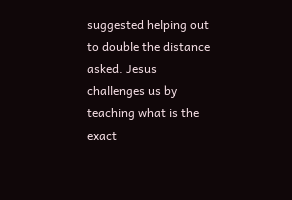suggested helping out to double the distance asked. Jesus challenges us by teaching what is the exact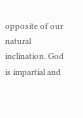opposite of our natural inclination. God is impartial and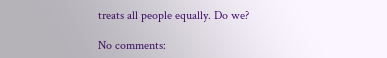treats all people equally. Do we?

No comments: